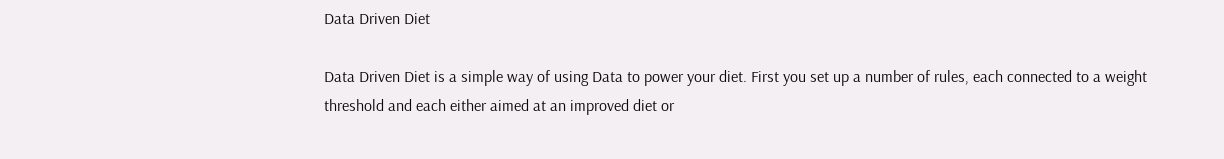Data Driven Diet

Data Driven Diet is a simple way of using Data to power your diet. First you set up a number of rules, each connected to a weight threshold and each either aimed at an improved diet or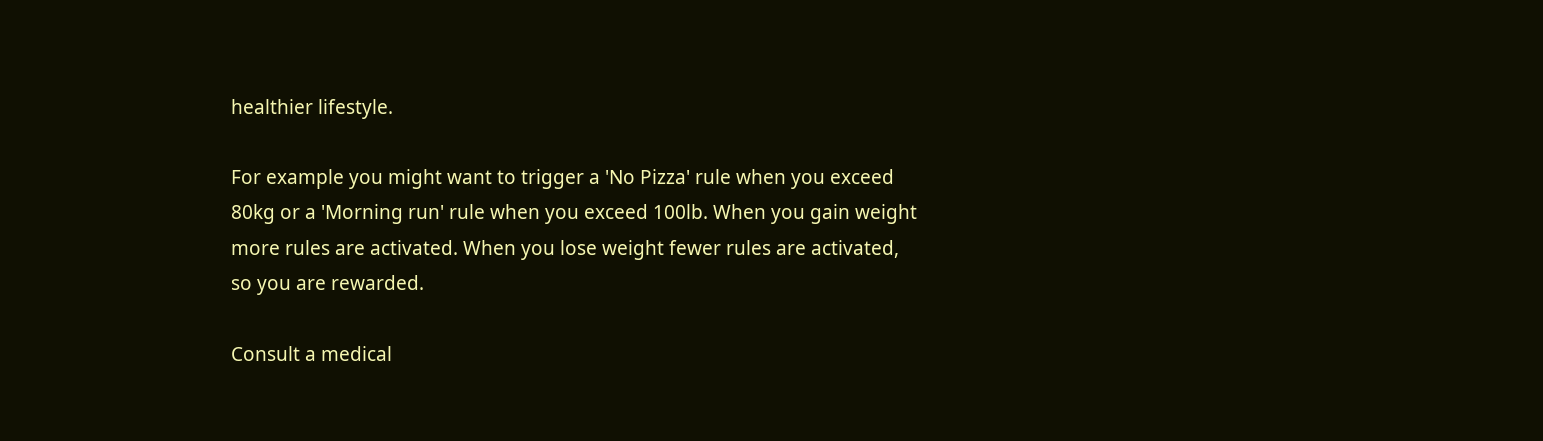healthier lifestyle.

For example you might want to trigger a 'No Pizza' rule when you exceed 80kg or a 'Morning run' rule when you exceed 100lb. When you gain weight more rules are activated. When you lose weight fewer rules are activated, so you are rewarded.

Consult a medical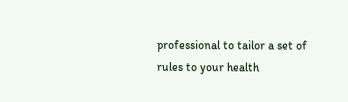professional to tailor a set of rules to your health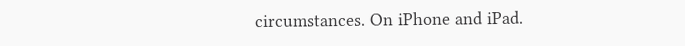circumstances. On iPhone and iPad.